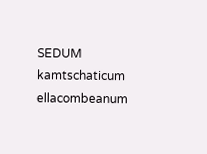SEDUM kamtschaticum ellacombeanum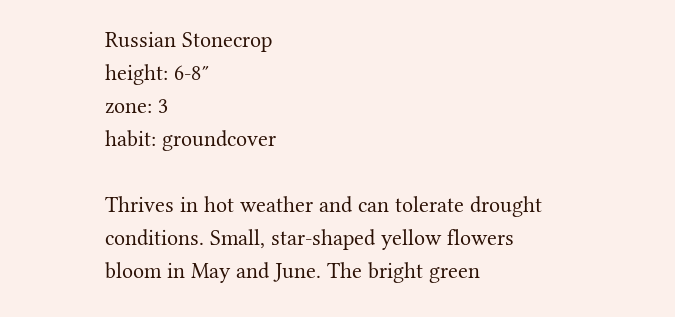Russian Stonecrop
height: 6-8″
zone: 3
habit: groundcover

Thrives in hot weather and can tolerate drought conditions. Small, star-shaped yellow flowers bloom in May and June. The bright green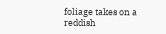foliage takes on a reddish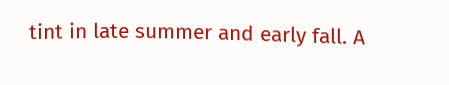tint in late summer and early fall. A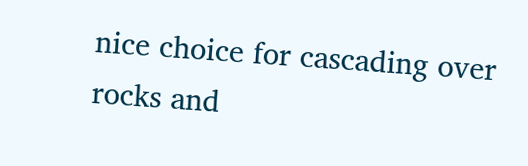nice choice for cascading over rocks and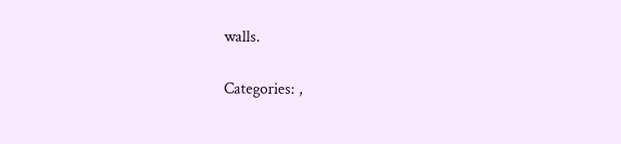walls.

Categories: ,